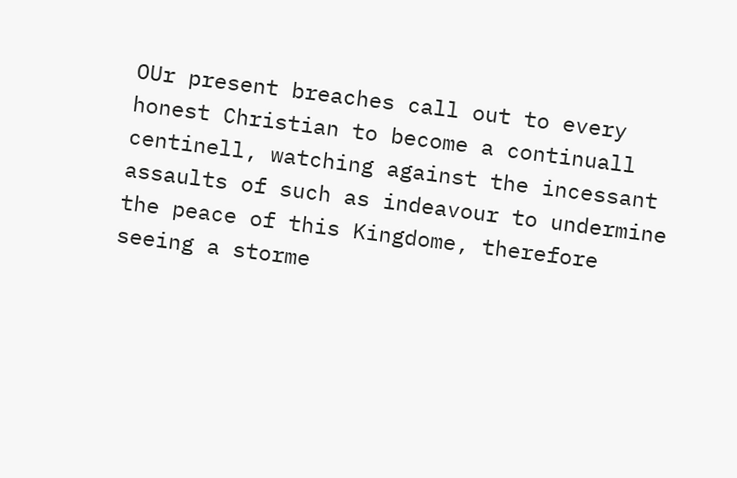OUr present breaches call out to every honest Christian to become a continuall centinell, watching against the incessant assaults of such as indeavour to undermine the peace of this Kingdome, therefore seeing a storme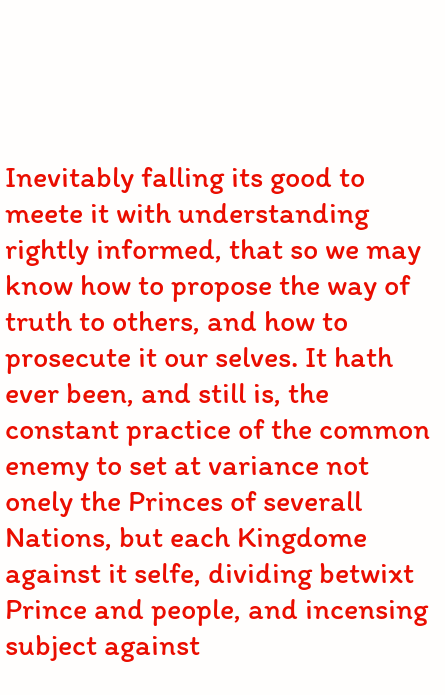Inevitably falling its good to meete it with understanding rightly informed, that so we may know how to propose the way of truth to others, and how to prosecute it our selves. It hath ever been, and still is, the constant practice of the common enemy to set at variance not onely the Princes of severall Nations, but each Kingdome against it selfe, dividing betwixt Prince and people, and incensing subject against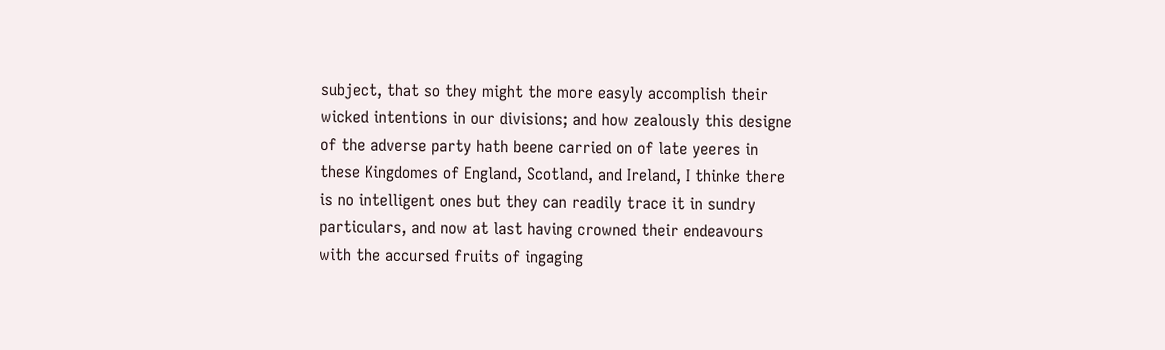subject, that so they might the more easyly accomplish their wicked intentions in our divisions; and how zealously this designe of the adverse party hath beene carried on of late yeeres in these Kingdomes of England, Scotland, and Ireland, I thinke there is no intelligent ones but they can readily trace it in sundry particulars, and now at last having crowned their endeavours with the accursed fruits of ingaging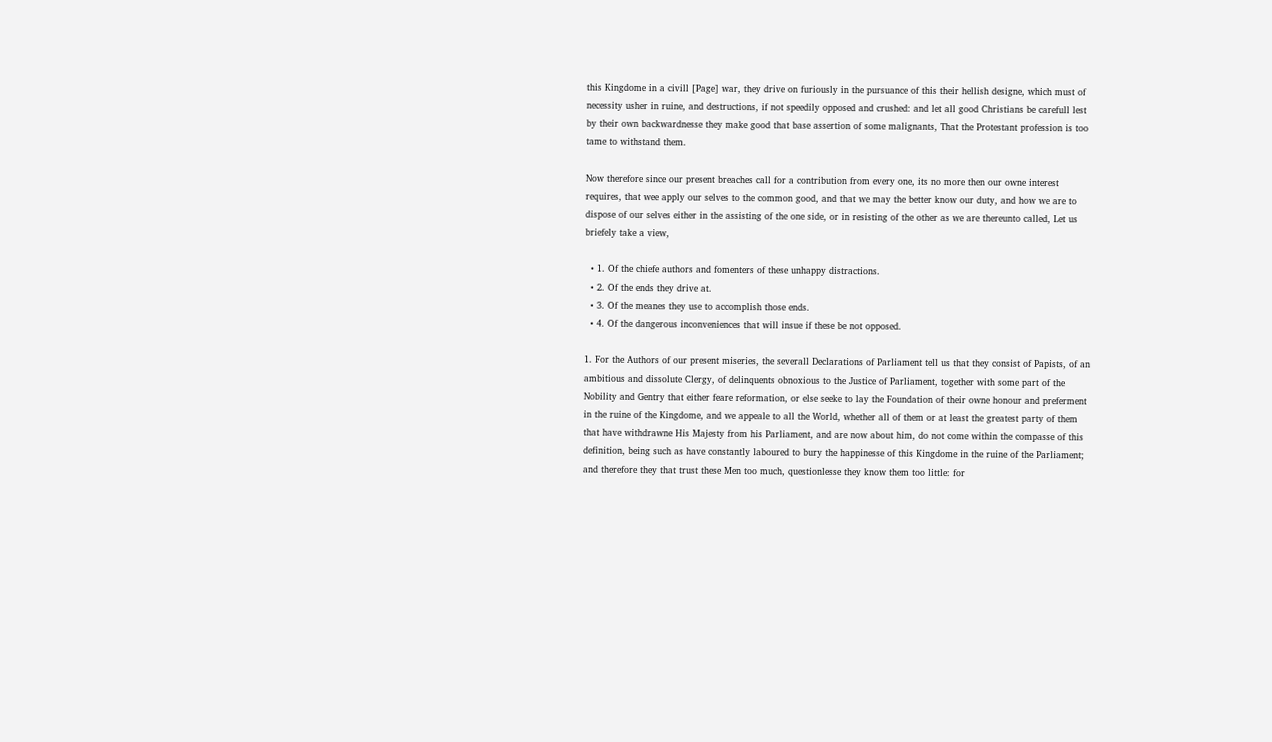this Kingdome in a civill [Page] war, they drive on furiously in the pursuance of this their hellish designe, which must of necessity usher in ruine, and destructions, if not speedily opposed and crushed: and let all good Christians be carefull lest by their own backwardnesse they make good that base assertion of some malignants, That the Protestant profession is too tame to withstand them.

Now therefore since our present breaches call for a contribution from every one, its no more then our owne interest requires, that wee apply our selves to the common good, and that we may the better know our duty, and how we are to dispose of our selves either in the assisting of the one side, or in resisting of the other as we are thereunto called, Let us briefely take a view,

  • 1. Of the chiefe authors and fomenters of these unhappy distractions.
  • 2. Of the ends they drive at.
  • 3. Of the meanes they use to accomplish those ends.
  • 4. Of the dangerous inconveniences that will insue if these be not opposed.

1. For the Authors of our present miseries, the severall Declarations of Parliament tell us that they consist of Papists, of an ambitious and dissolute Clergy, of delinquents obnoxious to the Justice of Parliament, together with some part of the Nobility and Gentry that either feare reformation, or else seeke to lay the Foundation of their owne honour and preferment in the ruine of the Kingdome, and we appeale to all the World, whether all of them or at least the greatest party of them that have withdrawne His Majesty from his Parliament, and are now about him, do not come within the compasse of this definition, being such as have constantly laboured to bury the happinesse of this Kingdome in the ruine of the Parliament; and therefore they that trust these Men too much, questionlesse they know them too little: for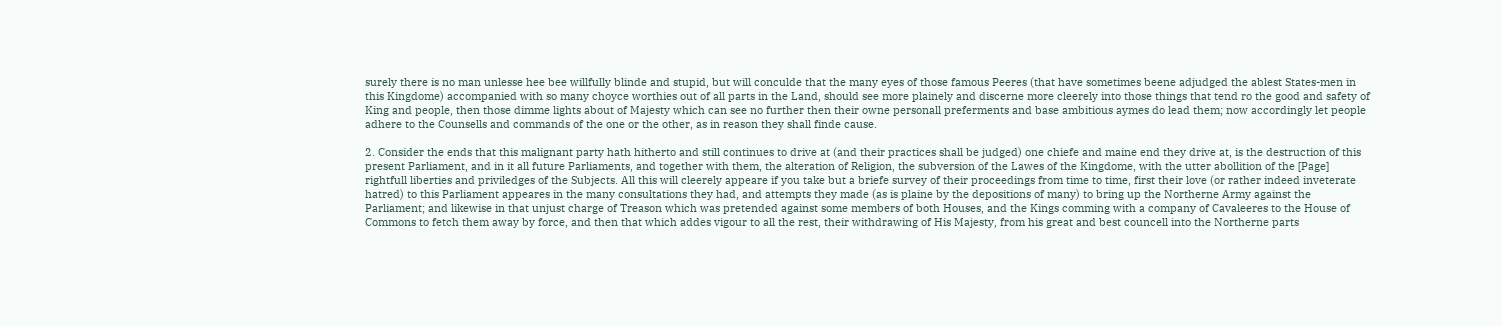surely there is no man unlesse hee bee willfully blinde and stupid, but will conculde that the many eyes of those famous Peeres (that have sometimes beene adjudged the ablest States-men in this Kingdome) accompanied with so many choyce worthies out of all parts in the Land, should see more plainely and discerne more cleerely into those things that tend ro the good and safety of King and people, then those dimme lights about of Majesty which can see no further then their owne personall preferments and base ambitious aymes do lead them; now accordingly let people adhere to the Counsells and commands of the one or the other, as in reason they shall finde cause.

2. Consider the ends that this malignant party hath hitherto and still continues to drive at (and their practices shall be judged) one chiefe and maine end they drive at, is the destruction of this present Parliament, and in it all future Parliaments, and together with them, the alteration of Religion, the subversion of the Lawes of the Kingdome, with the utter abollition of the [Page] rightfull liberties and priviledges of the Subjects. All this will cleerely appeare if you take but a briefe survey of their proceedings from time to time, first their love (or rather indeed inveterate hatred) to this Parliament appeares in the many consultations they had, and attempts they made (as is plaine by the depositions of many) to bring up the Northerne Army against the Parliament; and likewise in that unjust charge of Treason which was pretended against some members of both Houses, and the Kings comming with a company of Cavaleeres to the House of Commons to fetch them away by force, and then that which addes vigour to all the rest, their withdrawing of His Majesty, from his great and best councell into the Northerne parts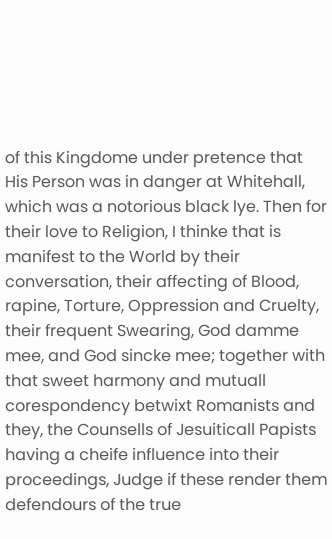of this Kingdome under pretence that His Person was in danger at Whitehall, which was a notorious black lye. Then for their love to Religion, I thinke that is manifest to the World by their conversation, their affecting of Blood, rapine, Torture, Oppression and Cruelty, their frequent Swearing, God damme mee, and God sincke mee; together with that sweet harmony and mutuall corespondency betwixt Romanists and they, the Counsells of Jesuiticall Papists having a cheife influence into their proceedings, Judge if these render them defendours of the true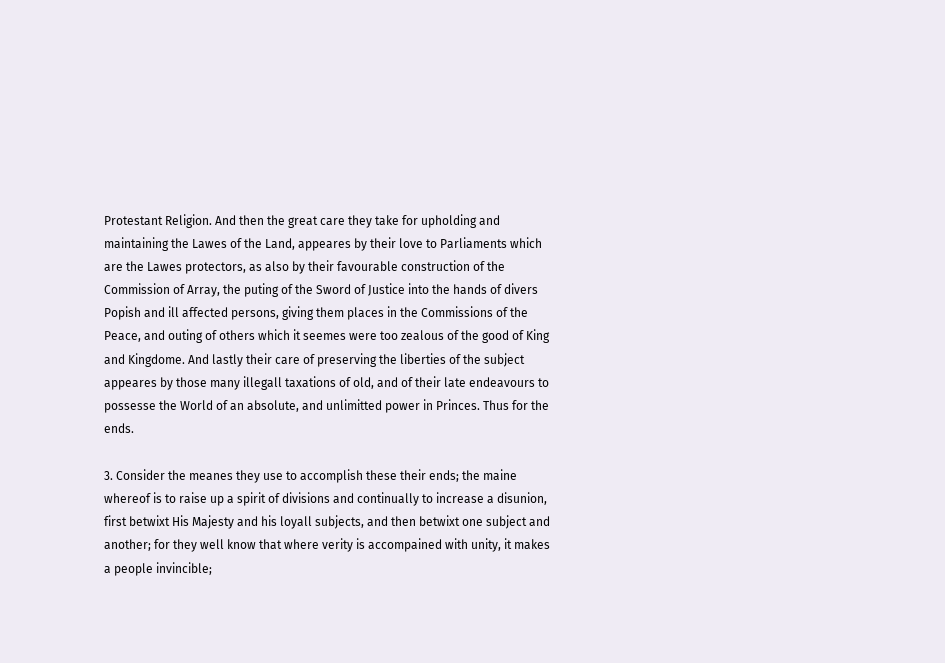Protestant Religion. And then the great care they take for upholding and maintaining the Lawes of the Land, appeares by their love to Parliaments which are the Lawes protectors, as also by their favourable construction of the Commission of Array, the puting of the Sword of Justice into the hands of divers Popish and ill affected persons, giving them places in the Commissions of the Peace, and outing of others which it seemes were too zealous of the good of King and Kingdome. And lastly their care of preserving the liberties of the subject appeares by those many illegall taxations of old, and of their late endeavours to possesse the World of an absolute, and unlimitted power in Princes. Thus for the ends.

3. Consider the meanes they use to accomplish these their ends; the maine whereof is to raise up a spirit of divisions and continually to increase a disunion, first betwixt His Majesty and his loyall subjects, and then betwixt one subject and another; for they well know that where verity is accompained with unity, it makes a people invincible;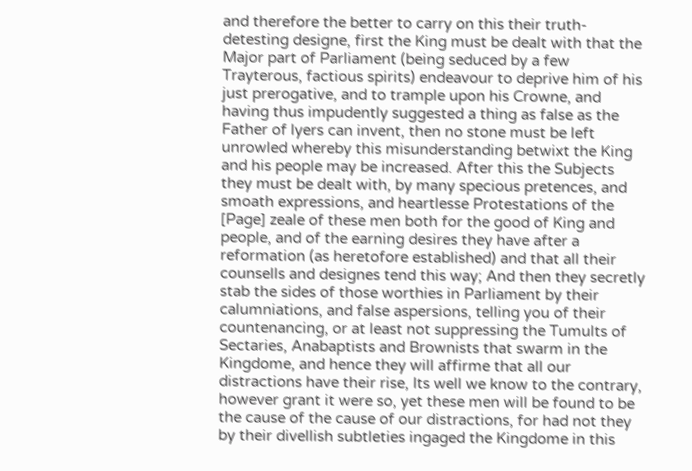and therefore the better to carry on this their truth-detesting designe, first the King must be dealt with that the Major part of Parliament (being seduced by a few Trayterous, factious spirits) endeavour to deprive him of his just prerogative, and to trample upon his Crowne, and having thus impudently suggested a thing as false as the Father of lyers can invent, then no stone must be left unrowled whereby this misunderstanding betwixt the King and his people may be increased. After this the Subjects they must be dealt with, by many specious pretences, and smoath expressions, and heartlesse Protestations of the [Page] zeale of these men both for the good of King and people, and of the earning desires they have after a reformation (as heretofore established) and that all their counsells and designes tend this way; And then they secretly stab the sides of those worthies in Parliament by their calumniations, and false aspersions, telling you of their countenancing, or at least not suppressing the Tumults of Sectaries, Anabaptists and Brownists that swarm in the Kingdome, and hence they will affirme that all our distractions have their rise, Its well we know to the contrary, however grant it were so, yet these men will be found to be the cause of the cause of our distractions, for had not they by their divellish subtleties ingaged the Kingdome in this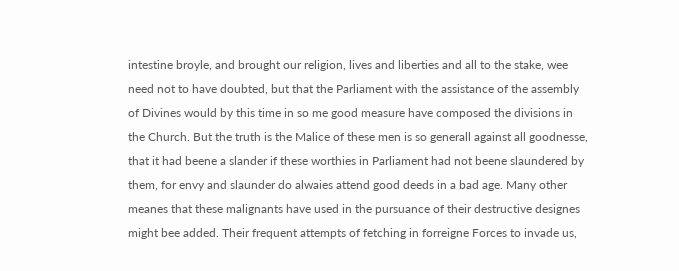intestine broyle, and brought our religion, lives and liberties and all to the stake, wee need not to have doubted, but that the Parliament with the assistance of the assembly of Divines would by this time in so me good measure have composed the divisions in the Church. But the truth is the Malice of these men is so generall against all goodnesse, that it had beene a slander if these worthies in Parliament had not beene slaundered by them, for envy and slaunder do alwaies attend good deeds in a bad age. Many other meanes that these malignants have used in the pursuance of their destructive designes might bee added. Their frequent attempts of fetching in forreigne Forces to invade us,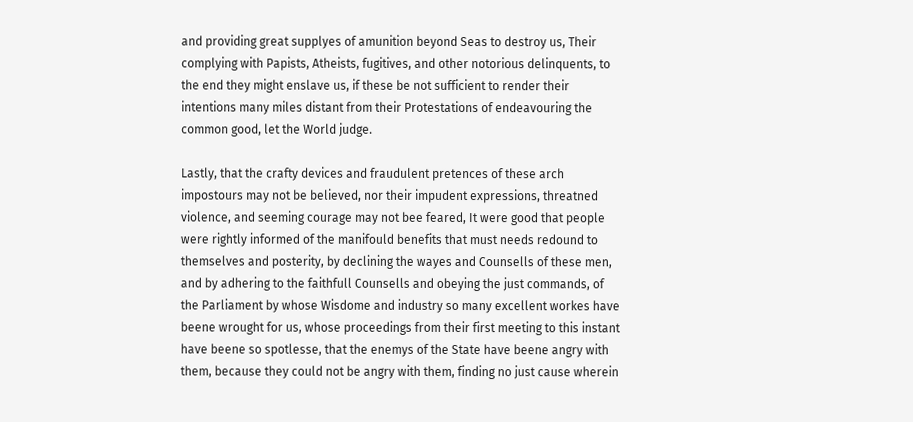and providing great supplyes of amunition beyond Seas to destroy us, Their complying with Papists, Atheists, fugitives, and other notorious delinquents, to the end they might enslave us, if these be not sufficient to render their intentions many miles distant from their Protestations of endeavouring the common good, let the World judge.

Lastly, that the crafty devices and fraudulent pretences of these arch impostours may not be believed, nor their impudent expressions, threatned violence, and seeming courage may not bee feared, It were good that people were rightly informed of the manifould benefits that must needs redound to themselves and posterity, by declining the wayes and Counsells of these men, and by adhering to the faithfull Counsells and obeying the just commands, of the Parliament by whose Wisdome and industry so many excellent workes have beene wrought for us, whose proceedings from their first meeting to this instant have beene so spotlesse, that the enemys of the State have beene angry with them, because they could not be angry with them, finding no just cause wherein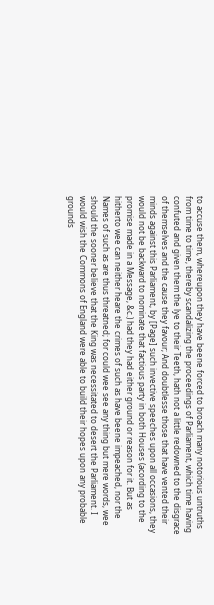to accuse them, whereupon they have beene forced to broach many notorious untruths from time to time, thereby scandalizing the proceedings of Parliament, which time having confuted and given them the lye to their Teeth, hath not a little redowned to the disgrace of themselves and the cause they favour; And doubtlesse those that have vented their minds against this Parliament, by [Page] such invective speeches upon all occasions, they would not be backward to nominate that factious party in both Houses (acording to the promise made in a Message, &c.) had they had either ground or reason for it. But as hitherto wee can neither heare the crimes of such as have beene impeached, nor the Names of such as are thus threatned; for could wee see any thing but mere words, wee should the sooner believe that the King was necessitated to desert the Parliament. I would wish the Commons of England were able to build their hopes upon any probable grounds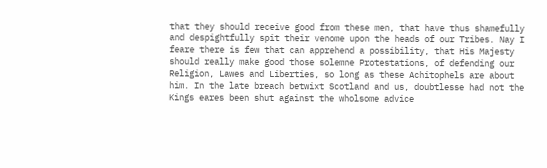that they should receive good from these men, that have thus shamefully and despightfully spit their venome upon the heads of our Tribes. Nay I feare there is few that can apprehend a possibility, that His Majesty should really make good those solemne Protestations, of defending our Religion, Lawes and Liberties, so long as these Achitophels are about him. In the late breach betwixt Scotland and us, doubtlesse had not the Kings eares been shut against the wholsome advice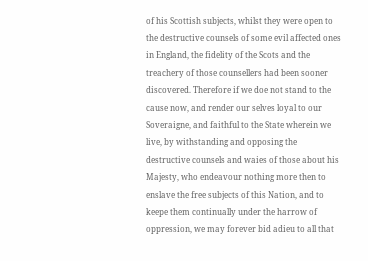of his Scottish subjects, whilst they were open to the destructive counsels of some evil affected ones in England, the fidelity of the Scots and the treachery of those counsellers had been sooner discovered. Therefore if we doe not stand to the cause now, and render our selves loyal to our Soveraigne, and faithful to the State wherein we live, by withstanding and opposing the destructive counsels and waies of those about his Majesty, who endeavour nothing more then to enslave the free subjects of this Nation, and to keepe them continually under the harrow of oppression, we may forever bid adieu to all that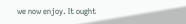we now enjoy. It ought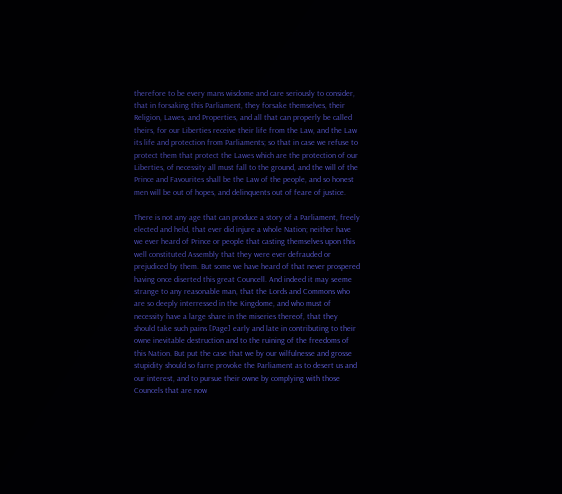therefore to be every mans wisdome and care seriously to consider, that in forsaking this Parliament, they forsake themselves, their Religion, Lawes, and Properties, and all that can properly be called theirs, for our Liberties receive their life from the Law, and the Law its life and protection from Parliaments; so that in case we refuse to protect them that protect the Lawes which are the protection of our Liberties, of necessity all must fall to the ground, and the will of the Prince and Favourites shall be the Law of the people, and so honest men will be out of hopes, and delinquents out of feare of justice.

There is not any age that can produce a story of a Parliament, freely elected and held, that ever did injure a whole Nation; neither have we ever heard of Prince or people that casting themselves upon this well constituted Assembly that they were ever defrauded or prejudiced by them. But some we have heard of that never prospered having once diserted this great Councell. And indeed it may seeme strange to any reasonable man, that the Lords and Commons who are so deeply interressed in the Kingdome, and who must of necessity have a large share in the miseries thereof, that they should take such pains [Page] early and late in contributing to their owne inevitable destruction and to the ruining of the freedoms of this Nation. But put the case that we by our wilfulnesse and grosse stupidity should so farre provoke the Parliament as to desert us and our interest, and to pursue their owne by complying with those Councels that are now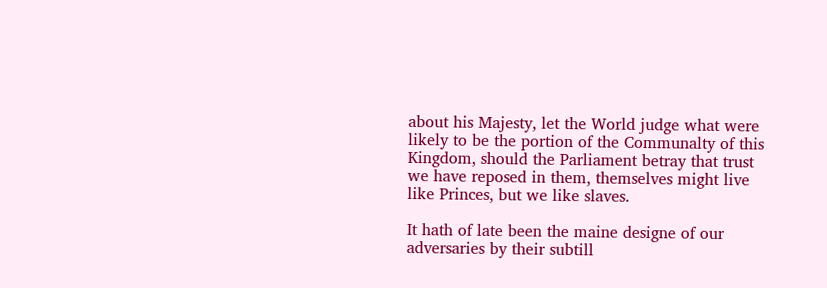about his Majesty, let the World judge what were likely to be the portion of the Communalty of this Kingdom, should the Parliament betray that trust we have reposed in them, themselves might live like Princes, but we like slaves.

It hath of late been the maine designe of our adversaries by their subtill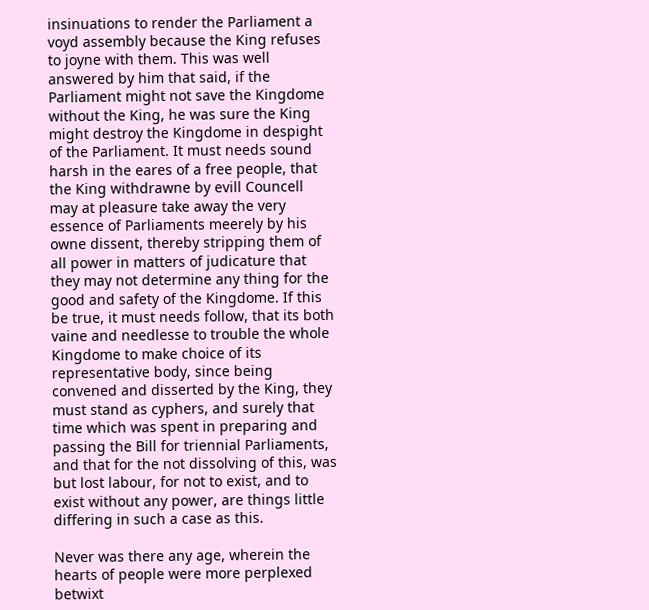insinuations to render the Parliament a voyd assembly because the King refuses to joyne with them. This was well answered by him that said, if the Parliament might not save the Kingdome without the King, he was sure the King might destroy the Kingdome in despight of the Parliament. It must needs sound harsh in the eares of a free people, that the King withdrawne by evill Councell may at pleasure take away the very essence of Parliaments meerely by his owne dissent, thereby stripping them of all power in matters of judicature that they may not determine any thing for the good and safety of the Kingdome. If this be true, it must needs follow, that its both vaine and needlesse to trouble the whole Kingdome to make choice of its representative body, since being convened and disserted by the King, they must stand as cyphers, and surely that time which was spent in preparing and passing the Bill for triennial Parliaments, and that for the not dissolving of this, was but lost labour, for not to exist, and to exist without any power, are things little differing in such a case as this.

Never was there any age, wherein the hearts of people were more perplexed betwixt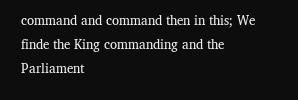command and command then in this; We finde the King commanding and the Parliament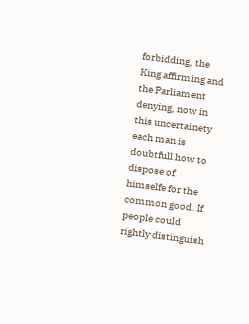forbidding, the King affirming and the Parliament denying, now in this uncertainety each man is doubtfull how to dispose of himselfe for the common good. If people could rightly distinguish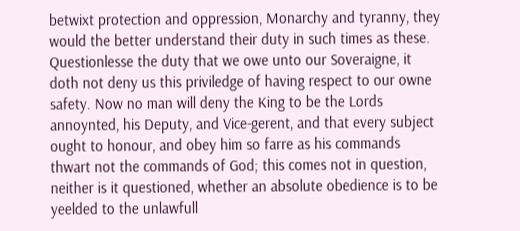betwixt protection and oppression, Monarchy and tyranny, they would the better understand their duty in such times as these. Questionlesse the duty that we owe unto our Soveraigne, it doth not deny us this priviledge of having respect to our owne safety. Now no man will deny the King to be the Lords annoynted, his Deputy, and Vice-gerent, and that every subject ought to honour, and obey him so farre as his commands thwart not the commands of God; this comes not in question, neither is it questioned, whether an absolute obedience is to be yeelded to the unlawfull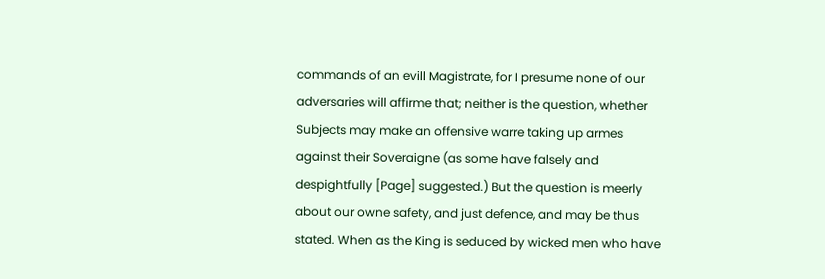commands of an evill Magistrate, for I presume none of our adversaries will affirme that; neither is the question, whether Subjects may make an offensive warre taking up armes against their Soveraigne (as some have falsely and despightfully [Page] suggested.) But the question is meerly about our owne safety, and just defence, and may be thus stated. When as the King is seduced by wicked men who have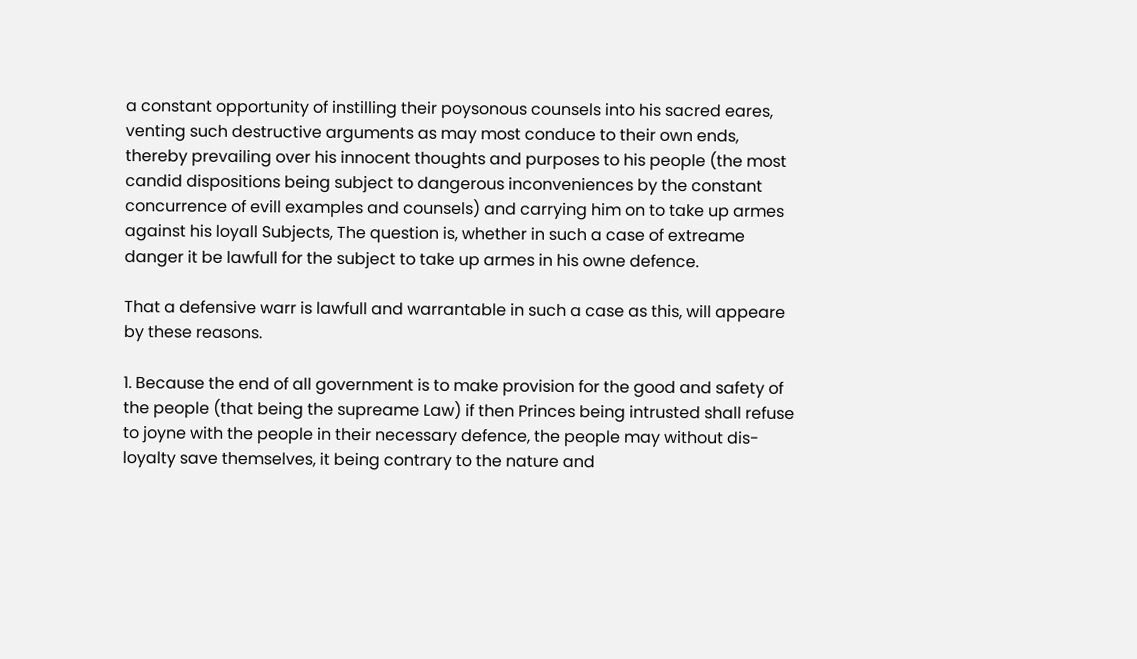a constant opportunity of instilling their poysonous counsels into his sacred eares, venting such destructive arguments as may most conduce to their own ends, thereby prevailing over his innocent thoughts and purposes to his people (the most candid dispositions being subject to dangerous inconveniences by the constant concurrence of evill examples and counsels) and carrying him on to take up armes against his loyall Subjects, The question is, whether in such a case of extreame danger it be lawfull for the subject to take up armes in his owne defence.

That a defensive warr is lawfull and warrantable in such a case as this, will appeare by these reasons.

1. Because the end of all government is to make provision for the good and safety of the people (that being the supreame Law) if then Princes being intrusted shall refuse to joyne with the people in their necessary defence, the people may without dis-loyalty save themselves, it being contrary to the nature and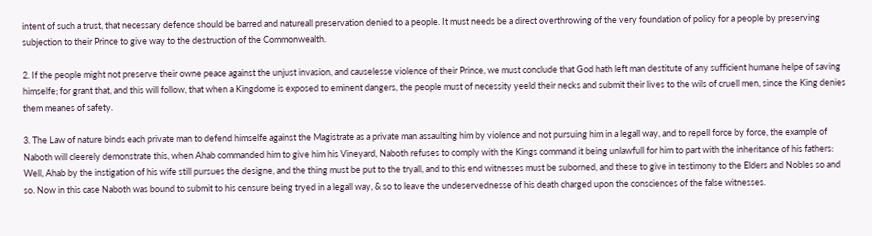intent of such a trust, that necessary defence should be barred and natureall preservation denied to a people. It must needs be a direct overthrowing of the very foundation of policy for a people by preserving subjection to their Prince to give way to the destruction of the Commonwealth.

2. If the people might not preserve their owne peace against the unjust invasion, and causelesse violence of their Prince, we must conclude that God hath left man destitute of any sufficient humane helpe of saving himselfe; for grant that, and this will follow, that when a Kingdome is exposed to eminent dangers, the people must of necessity yeeld their necks and submit their lives to the wils of cruell men, since the King denies them meanes of safety.

3. The Law of nature binds each private man to defend himselfe against the Magistrate as a private man assaulting him by violence and not pursuing him in a legall way, and to repell force by force, the example of Naboth will cleerely demonstrate this, when Ahab commanded him to give him his Vineyard, Naboth refuses to comply with the Kings command it being unlawfull for him to part with the inheritance of his fathers: Well, Ahab by the instigation of his wife still pursues the designe, and the thing must be put to the tryall, and to this end witnesses must be suborned, and these to give in testimony to the Elders and Nobles so and so. Now in this case Naboth was bound to submit to his censure being tryed in a legall way, & so to leave the undeservednesse of his death charged upon the consciences of the false witnesses.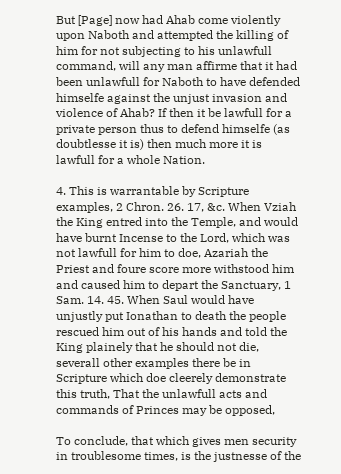But [Page] now had Ahab come violently upon Naboth and attempted the killing of him for not subjecting to his unlawfull command, will any man affirme that it had been unlawfull for Naboth to have defended himselfe against the unjust invasion and violence of Ahab? If then it be lawfull for a private person thus to defend himselfe (as doubtlesse it is) then much more it is lawfull for a whole Nation.

4. This is warrantable by Scripture examples, 2 Chron. 26. 17, &c. When Vziah the King entred into the Temple, and would have burnt Incense to the Lord, which was not lawfull for him to doe, Azariah the Priest and foure score more withstood him and caused him to depart the Sanctuary, 1 Sam. 14. 45. When Saul would have unjustly put Ionathan to death the people rescued him out of his hands and told the King plainely that he should not die, severall other examples there be in Scripture which doe cleerely demonstrate this truth, That the unlawfull acts and commands of Princes may be opposed,

To conclude, that which gives men security in troublesome times, is the justnesse of the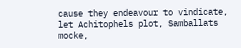cause they endeavour to vindicate, let Achitophels plot, Samballats mocke,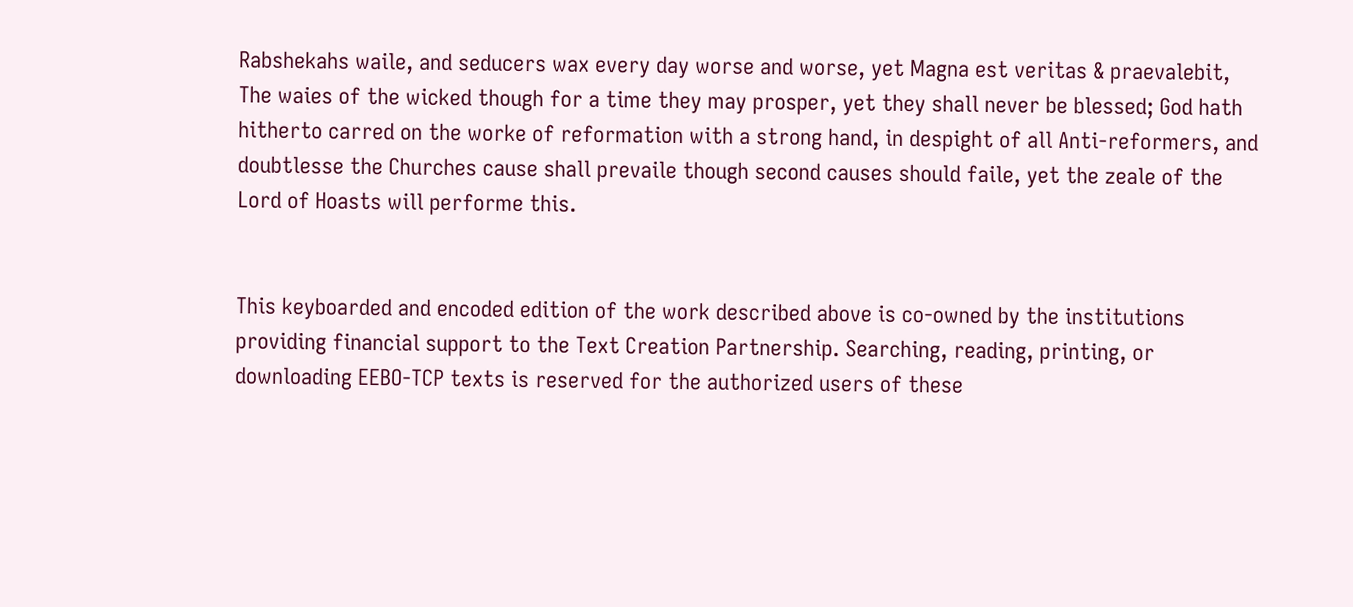Rabshekahs waile, and seducers wax every day worse and worse, yet Magna est veritas & praevalebit, The waies of the wicked though for a time they may prosper, yet they shall never be blessed; God hath hitherto carred on the worke of reformation with a strong hand, in despight of all Anti-reformers, and doubtlesse the Churches cause shall prevaile though second causes should faile, yet the zeale of the Lord of Hoasts will performe this.


This keyboarded and encoded edition of the work described above is co-owned by the institutions providing financial support to the Text Creation Partnership. Searching, reading, printing, or downloading EEBO-TCP texts is reserved for the authorized users of these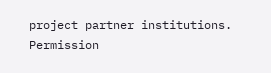project partner institutions. Permission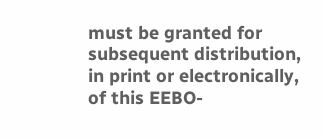must be granted for subsequent distribution, in print or electronically, of this EEBO-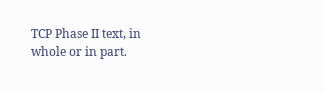TCP Phase II text, in whole or in part.